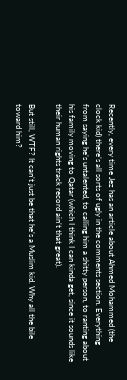Recently, every time Jez has an article about Ahmed Mohammed (the clock kid) there’s all sorts of ugly in the comments section. Everything from saying he’s untalented, to calling him a shitty person, to ranting about his family moving to Qatar (which I think I can kinda get, since it sounds like their human rights track record ain’t that great).

But still, WTF? It can’t just be that he’s a Muslim kid. Why all the bile toward him?